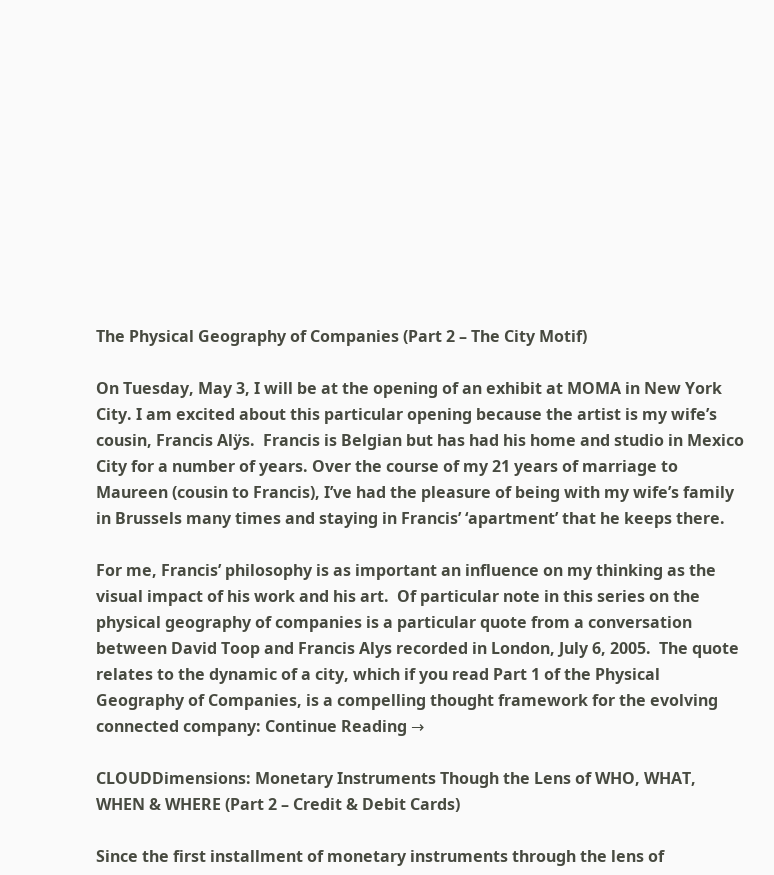The Physical Geography of Companies (Part 2 – The City Motif)

On Tuesday, May 3, I will be at the opening of an exhibit at MOMA in New York City. I am excited about this particular opening because the artist is my wife’s cousin, Francis Alÿs.  Francis is Belgian but has had his home and studio in Mexico City for a number of years. Over the course of my 21 years of marriage to Maureen (cousin to Francis), I’ve had the pleasure of being with my wife’s family in Brussels many times and staying in Francis’ ‘apartment’ that he keeps there.

For me, Francis’ philosophy is as important an influence on my thinking as the visual impact of his work and his art.  Of particular note in this series on the physical geography of companies is a particular quote from a conversation between David Toop and Francis Alys recorded in London, July 6, 2005.  The quote relates to the dynamic of a city, which if you read Part 1 of the Physical Geography of Companies, is a compelling thought framework for the evolving connected company: Continue Reading →

CLOUDDimensions: Monetary Instruments Though the Lens of WHO, WHAT, WHEN & WHERE (Part 2 – Credit & Debit Cards)

Since the first installment of monetary instruments through the lens of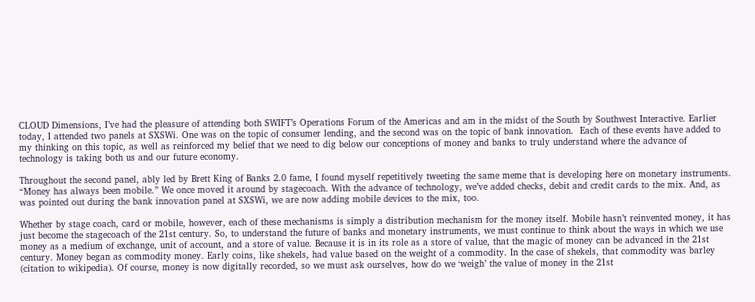CLOUD Dimensions, I’ve had the pleasure of attending both SWIFT’s Operations Forum of the Americas and am in the midst of the South by Southwest Interactive. Earlier today, I attended two panels at SXSWi. One was on the topic of consumer lending, and the second was on the topic of bank innovation.  Each of these events have added to my thinking on this topic, as well as reinforced my belief that we need to dig below our conceptions of money and banks to truly understand where the advance of technology is taking both us and our future economy.

Throughout the second panel, ably led by Brett King of Banks 2.0 fame, I found myself repetitively tweeting the same meme that is developing here on monetary instruments. “Money has always been mobile.” We once moved it around by stagecoach. With the advance of technology, we’ve added checks, debit and credit cards to the mix. And, as was pointed out during the bank innovation panel at SXSWi, we are now adding mobile devices to the mix, too.

Whether by stage coach, card or mobile, however, each of these mechanisms is simply a distribution mechanism for the money itself. Mobile hasn’t reinvented money, it has just become the stagecoach of the 21st century. So, to understand the future of banks and monetary instruments, we must continue to think about the ways in which we use money as a medium of exchange, unit of account, and a store of value. Because it is in its role as a store of value, that the magic of money can be advanced in the 21st century. Money began as commodity money. Early coins, like shekels, had value based on the weight of a commodity. In the case of shekels, that commodity was barley (citation to wikipedia). Of course, money is now digitally recorded, so we must ask ourselves, how do we ‘weigh’ the value of money in the 21st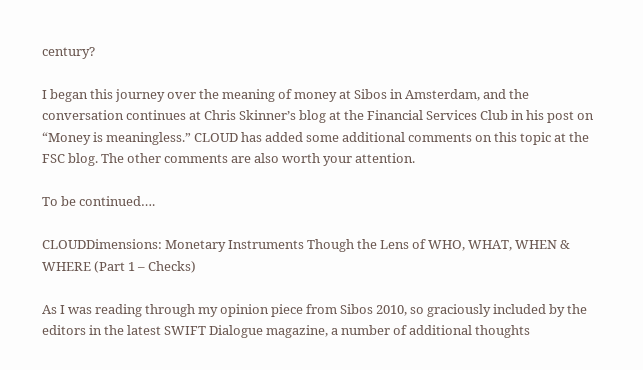century?

I began this journey over the meaning of money at Sibos in Amsterdam, and the conversation continues at Chris Skinner’s blog at the Financial Services Club in his post on “Money is meaningless.” CLOUD has added some additional comments on this topic at the FSC blog. The other comments are also worth your attention.

To be continued….

CLOUDDimensions: Monetary Instruments Though the Lens of WHO, WHAT, WHEN & WHERE (Part 1 – Checks)

As I was reading through my opinion piece from Sibos 2010, so graciously included by the editors in the latest SWIFT Dialogue magazine, a number of additional thoughts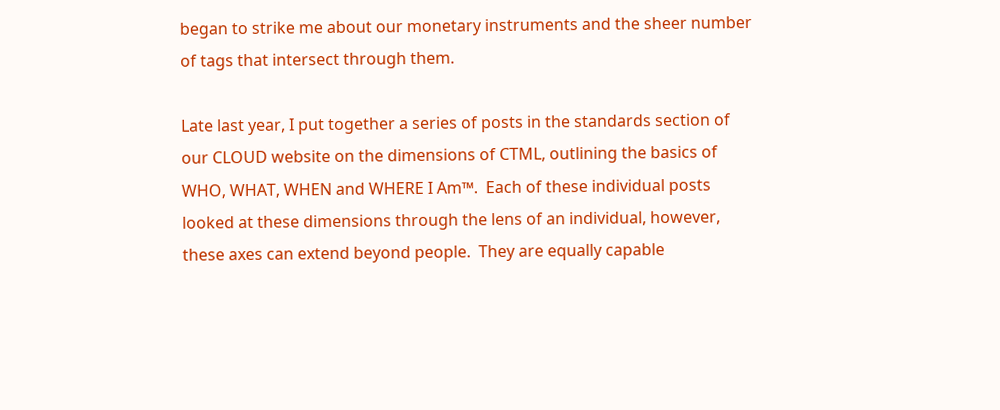began to strike me about our monetary instruments and the sheer number of tags that intersect through them.

Late last year, I put together a series of posts in the standards section of our CLOUD website on the dimensions of CTML, outlining the basics of WHO, WHAT, WHEN and WHERE I Am™.  Each of these individual posts looked at these dimensions through the lens of an individual, however, these axes can extend beyond people.  They are equally capable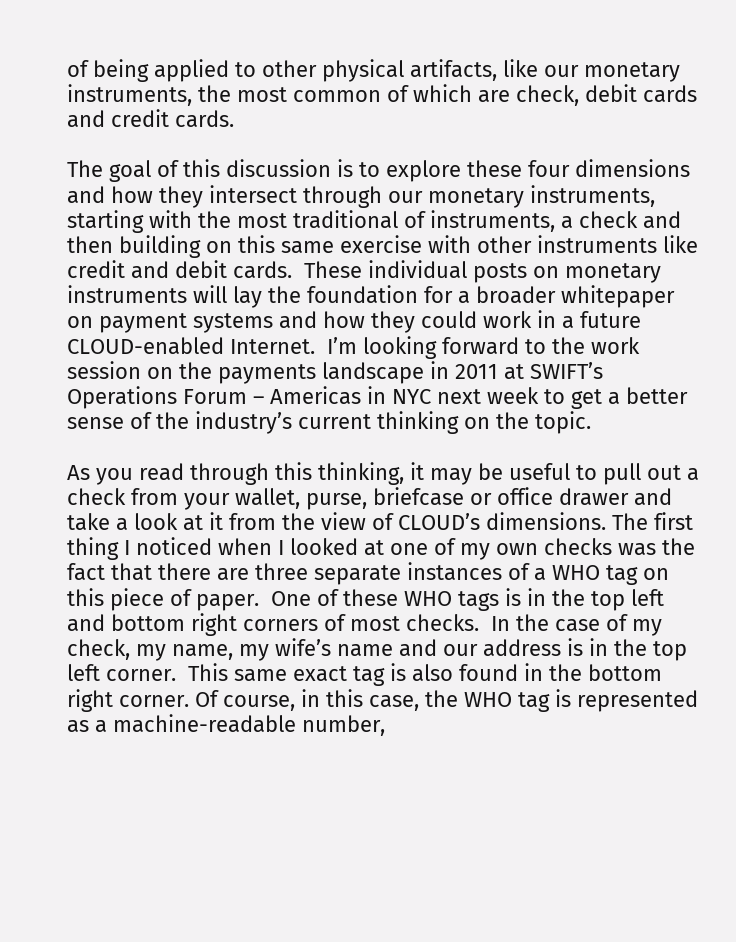of being applied to other physical artifacts, like our monetary instruments, the most common of which are check, debit cards and credit cards.

The goal of this discussion is to explore these four dimensions and how they intersect through our monetary instruments, starting with the most traditional of instruments, a check and then building on this same exercise with other instruments like credit and debit cards.  These individual posts on monetary instruments will lay the foundation for a broader whitepaper on payment systems and how they could work in a future CLOUD-enabled Internet.  I’m looking forward to the work session on the payments landscape in 2011 at SWIFT’s Operations Forum – Americas in NYC next week to get a better sense of the industry’s current thinking on the topic.

As you read through this thinking, it may be useful to pull out a check from your wallet, purse, briefcase or office drawer and take a look at it from the view of CLOUD’s dimensions. The first thing I noticed when I looked at one of my own checks was the fact that there are three separate instances of a WHO tag on this piece of paper.  One of these WHO tags is in the top left and bottom right corners of most checks.  In the case of my check, my name, my wife’s name and our address is in the top left corner.  This same exact tag is also found in the bottom right corner. Of course, in this case, the WHO tag is represented as a machine-readable number,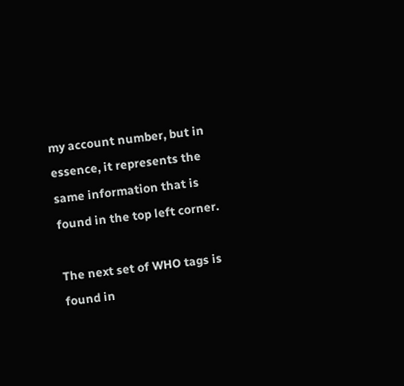my account number, but in essence, it represents the same information that is found in the top left corner.

The next set of WHO tags is found in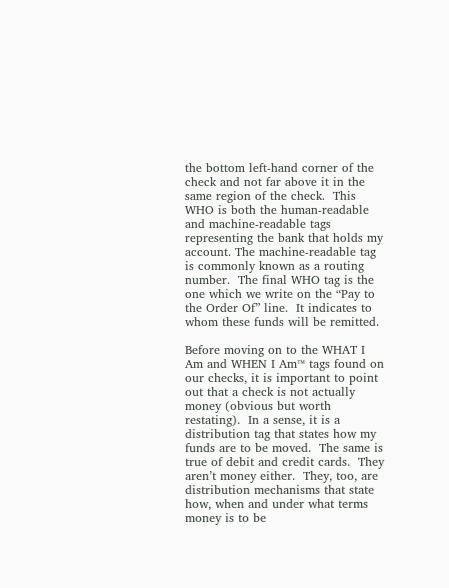the bottom left-hand corner of the check and not far above it in the same region of the check.  This WHO is both the human-readable and machine-readable tags representing the bank that holds my account. The machine-readable tag is commonly known as a routing number.  The final WHO tag is the one which we write on the “Pay to the Order Of” line.  It indicates to whom these funds will be remitted.

Before moving on to the WHAT I Am and WHEN I Am™ tags found on our checks, it is important to point out that a check is not actually money (obvious but worth restating).  In a sense, it is a distribution tag that states how my funds are to be moved.  The same is true of debit and credit cards.  They aren’t money either.  They, too, are distribution mechanisms that state how, when and under what terms money is to be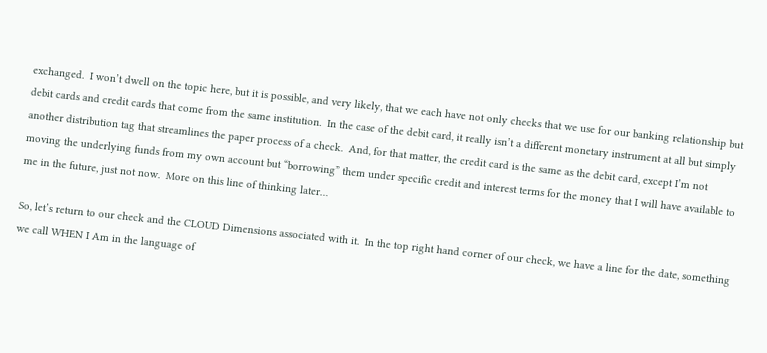exchanged.  I won’t dwell on the topic here, but it is possible, and very likely, that we each have not only checks that we use for our banking relationship but debit cards and credit cards that come from the same institution.  In the case of the debit card, it really isn’t a different monetary instrument at all but simply another distribution tag that streamlines the paper process of a check.  And, for that matter, the credit card is the same as the debit card, except I’m not moving the underlying funds from my own account but “borrowing” them under specific credit and interest terms for the money that I will have available to me in the future, just not now.  More on this line of thinking later…

So, let’s return to our check and the CLOUD Dimensions associated with it.  In the top right hand corner of our check, we have a line for the date, something we call WHEN I Am in the language of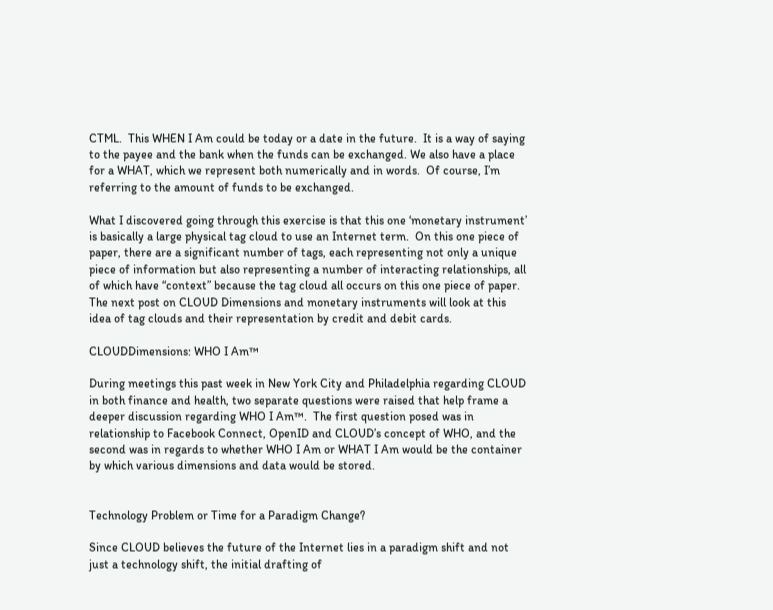CTML.  This WHEN I Am could be today or a date in the future.  It is a way of saying to the payee and the bank when the funds can be exchanged. We also have a place for a WHAT, which we represent both numerically and in words.  Of course, I’m referring to the amount of funds to be exchanged.

What I discovered going through this exercise is that this one ‘monetary instrument’ is basically a large physical tag cloud to use an Internet term.  On this one piece of paper, there are a significant number of tags, each representing not only a unique piece of information but also representing a number of interacting relationships, all of which have “context” because the tag cloud all occurs on this one piece of paper.  The next post on CLOUD Dimensions and monetary instruments will look at this idea of tag clouds and their representation by credit and debit cards.

CLOUDDimensions: WHO I Am™

During meetings this past week in New York City and Philadelphia regarding CLOUD in both finance and health, two separate questions were raised that help frame a deeper discussion regarding WHO I Am™.  The first question posed was in relationship to Facebook Connect, OpenID and CLOUD’s concept of WHO, and the second was in regards to whether WHO I Am or WHAT I Am would be the container by which various dimensions and data would be stored.


Technology Problem or Time for a Paradigm Change?

Since CLOUD believes the future of the Internet lies in a paradigm shift and not just a technology shift, the initial drafting of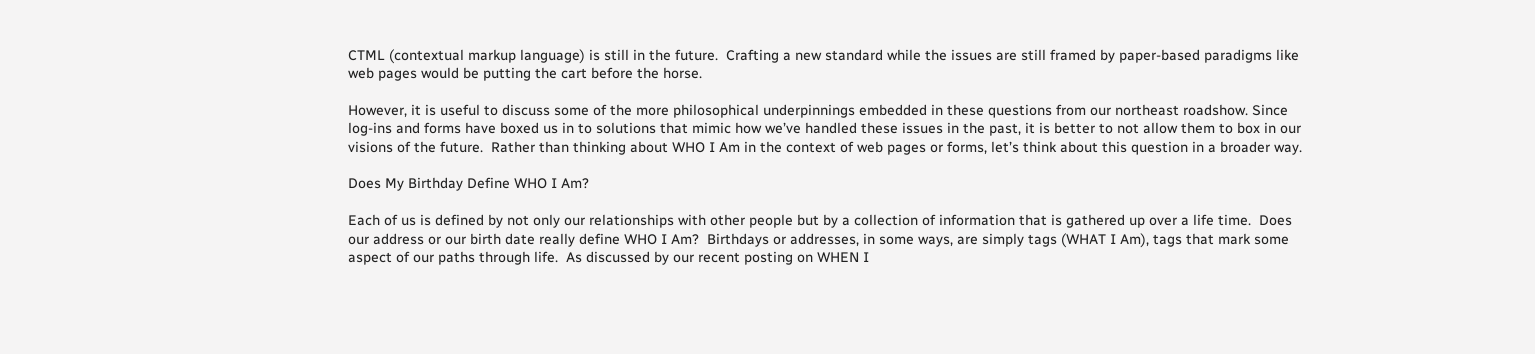CTML (contextual markup language) is still in the future.  Crafting a new standard while the issues are still framed by paper-based paradigms like web pages would be putting the cart before the horse.

However, it is useful to discuss some of the more philosophical underpinnings embedded in these questions from our northeast roadshow. Since log-ins and forms have boxed us in to solutions that mimic how we’ve handled these issues in the past, it is better to not allow them to box in our visions of the future.  Rather than thinking about WHO I Am in the context of web pages or forms, let’s think about this question in a broader way.

Does My Birthday Define WHO I Am?

Each of us is defined by not only our relationships with other people but by a collection of information that is gathered up over a life time.  Does our address or our birth date really define WHO I Am?  Birthdays or addresses, in some ways, are simply tags (WHAT I Am), tags that mark some aspect of our paths through life.  As discussed by our recent posting on WHEN I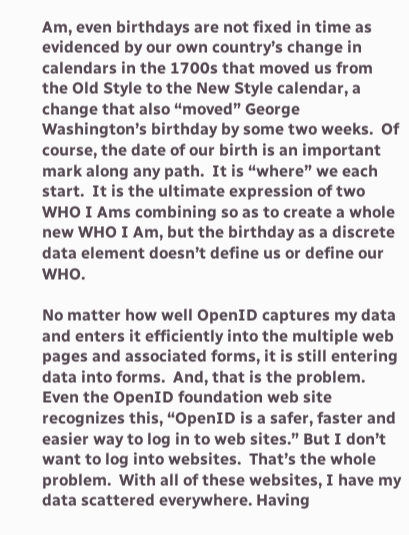Am, even birthdays are not fixed in time as evidenced by our own country’s change in calendars in the 1700s that moved us from the Old Style to the New Style calendar, a change that also “moved” George Washington’s birthday by some two weeks.  Of course, the date of our birth is an important mark along any path.  It is “where” we each start.  It is the ultimate expression of two WHO I Ams combining so as to create a whole new WHO I Am, but the birthday as a discrete data element doesn’t define us or define our WHO.

No matter how well OpenID captures my data and enters it efficiently into the multiple web pages and associated forms, it is still entering data into forms.  And, that is the problem.  Even the OpenID foundation web site recognizes this, “OpenID is a safer, faster and easier way to log in to web sites.” But I don’t want to log into websites.  That’s the whole problem.  With all of these websites, I have my data scattered everywhere. Having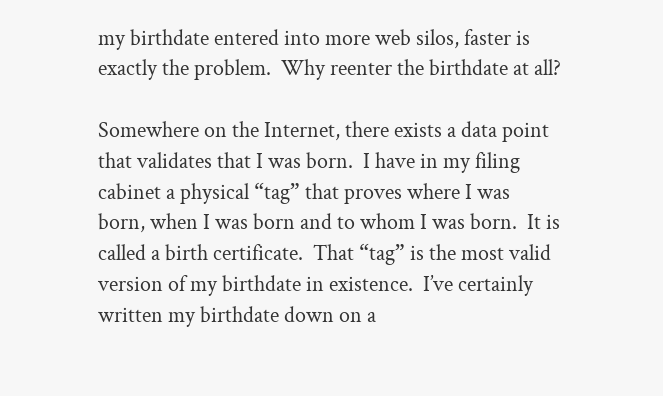my birthdate entered into more web silos, faster is exactly the problem.  Why reenter the birthdate at all?

Somewhere on the Internet, there exists a data point that validates that I was born.  I have in my filing cabinet a physical “tag” that proves where I was born, when I was born and to whom I was born.  It is called a birth certificate.  That “tag” is the most valid version of my birthdate in existence.  I’ve certainly written my birthdate down on a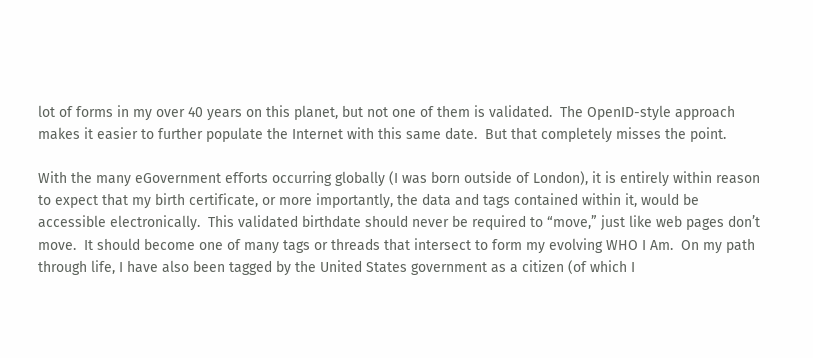lot of forms in my over 40 years on this planet, but not one of them is validated.  The OpenID-style approach makes it easier to further populate the Internet with this same date.  But that completely misses the point.

With the many eGovernment efforts occurring globally (I was born outside of London), it is entirely within reason to expect that my birth certificate, or more importantly, the data and tags contained within it, would be accessible electronically.  This validated birthdate should never be required to “move,” just like web pages don’t move.  It should become one of many tags or threads that intersect to form my evolving WHO I Am.  On my path through life, I have also been tagged by the United States government as a citizen (of which I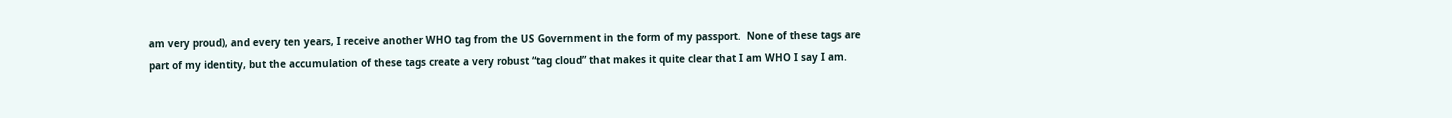am very proud), and every ten years, I receive another WHO tag from the US Government in the form of my passport.  None of these tags are part of my identity, but the accumulation of these tags create a very robust “tag cloud” that makes it quite clear that I am WHO I say I am.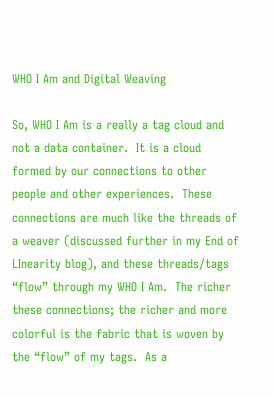WHO I Am and Digital Weaving

So, WHO I Am is a really a tag cloud and not a data container.  It is a cloud formed by our connections to other people and other experiences.  These connections are much like the threads of a weaver (discussed further in my End of LInearity blog), and these threads/tags “flow” through my WHO I Am.  The richer these connections; the richer and more colorful is the fabric that is woven by the “flow” of my tags.  As a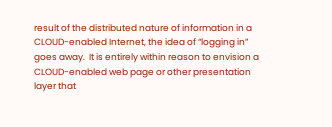result of the distributed nature of information in a CLOUD-enabled Internet, the idea of “logging in” goes away.  It is entirely within reason to envision a CLOUD-enabled web page or other presentation layer that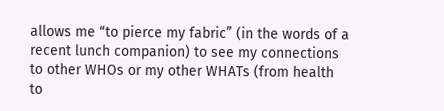allows me “to pierce my fabric” (in the words of a recent lunch companion) to see my connections to other WHOs or my other WHATs (from health to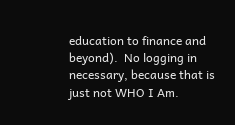education to finance and beyond).  No logging in necessary, because that is just not WHO I Am.